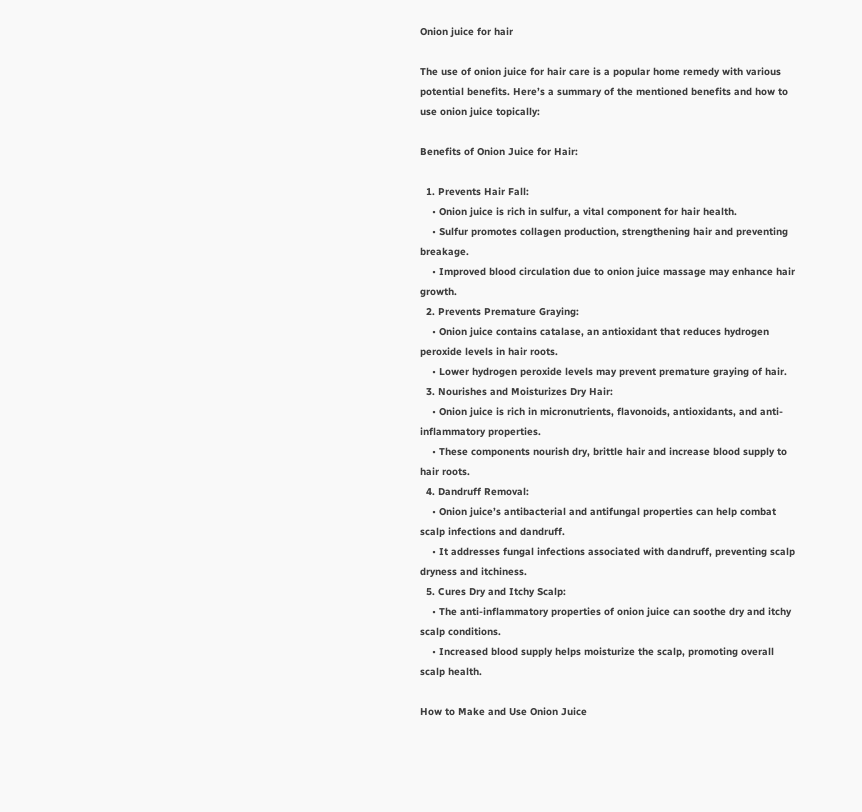Onion juice for hair

The use of onion juice for hair care is a popular home remedy with various potential benefits. Here’s a summary of the mentioned benefits and how to use onion juice topically:

Benefits of Onion Juice for Hair:

  1. Prevents Hair Fall:
    • Onion juice is rich in sulfur, a vital component for hair health.
    • Sulfur promotes collagen production, strengthening hair and preventing breakage.
    • Improved blood circulation due to onion juice massage may enhance hair growth.
  2. Prevents Premature Graying:
    • Onion juice contains catalase, an antioxidant that reduces hydrogen peroxide levels in hair roots.
    • Lower hydrogen peroxide levels may prevent premature graying of hair.
  3. Nourishes and Moisturizes Dry Hair:
    • Onion juice is rich in micronutrients, flavonoids, antioxidants, and anti-inflammatory properties.
    • These components nourish dry, brittle hair and increase blood supply to hair roots.
  4. Dandruff Removal:
    • Onion juice’s antibacterial and antifungal properties can help combat scalp infections and dandruff.
    • It addresses fungal infections associated with dandruff, preventing scalp dryness and itchiness.
  5. Cures Dry and Itchy Scalp:
    • The anti-inflammatory properties of onion juice can soothe dry and itchy scalp conditions.
    • Increased blood supply helps moisturize the scalp, promoting overall scalp health.

How to Make and Use Onion Juice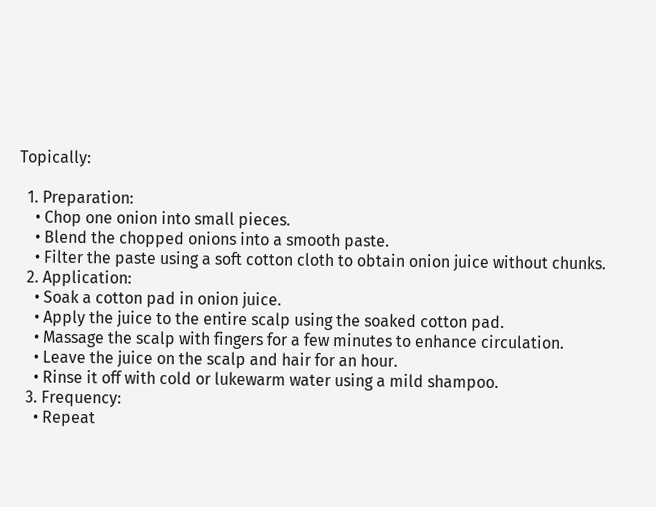Topically:

  1. Preparation:
    • Chop one onion into small pieces.
    • Blend the chopped onions into a smooth paste.
    • Filter the paste using a soft cotton cloth to obtain onion juice without chunks.
  2. Application:
    • Soak a cotton pad in onion juice.
    • Apply the juice to the entire scalp using the soaked cotton pad.
    • Massage the scalp with fingers for a few minutes to enhance circulation.
    • Leave the juice on the scalp and hair for an hour.
    • Rinse it off with cold or lukewarm water using a mild shampoo.
  3. Frequency:
    • Repeat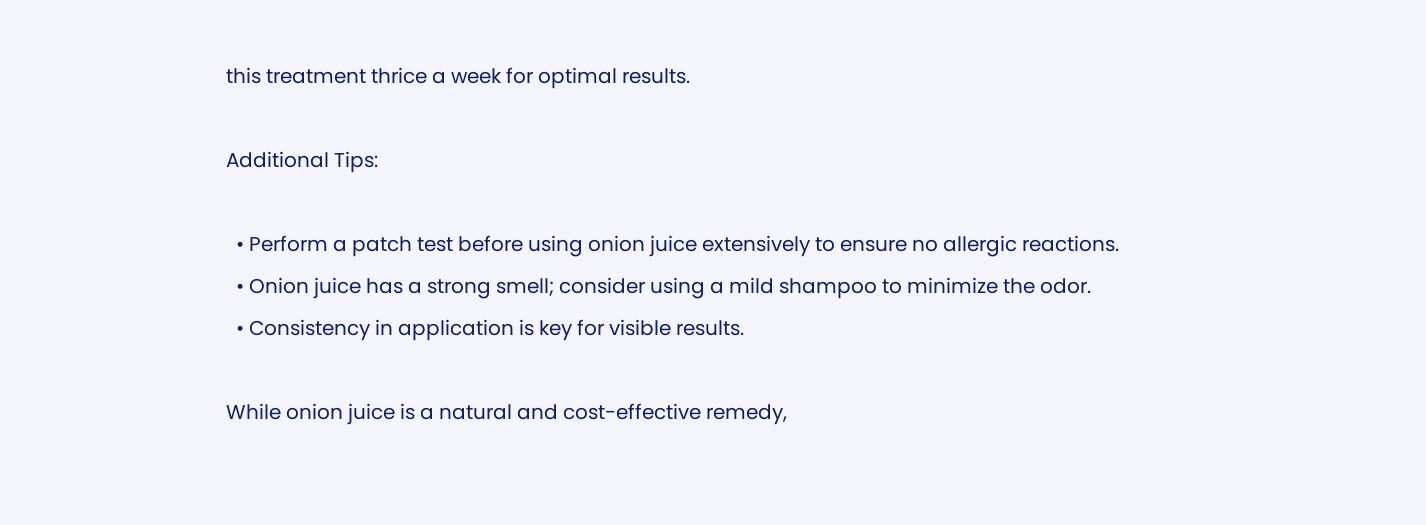this treatment thrice a week for optimal results.

Additional Tips:

  • Perform a patch test before using onion juice extensively to ensure no allergic reactions.
  • Onion juice has a strong smell; consider using a mild shampoo to minimize the odor.
  • Consistency in application is key for visible results.

While onion juice is a natural and cost-effective remedy,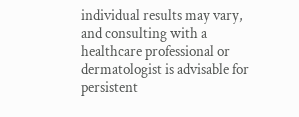individual results may vary, and consulting with a healthcare professional or dermatologist is advisable for persistent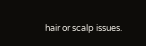hair or scalp issues.